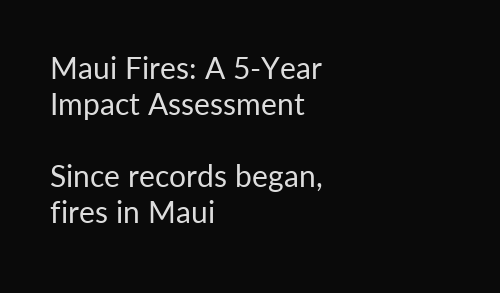Maui Fires: A 5-Year Impact Assessment

Since records began, fires in Maui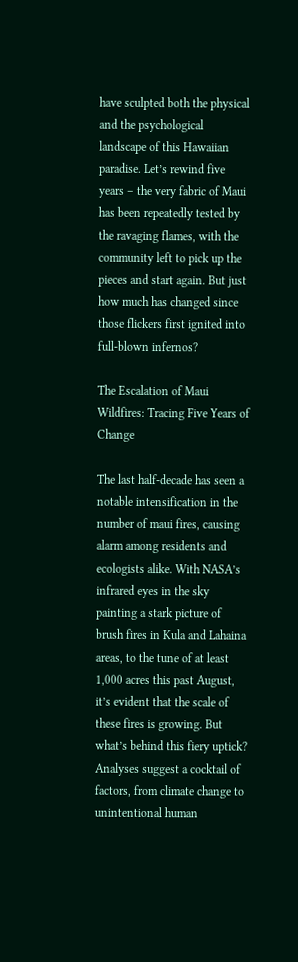have sculpted both the physical and the psychological landscape of this Hawaiian paradise. Let’s rewind five years – the very fabric of Maui has been repeatedly tested by the ravaging flames, with the community left to pick up the pieces and start again. But just how much has changed since those flickers first ignited into full-blown infernos?

The Escalation of Maui Wildfires: Tracing Five Years of Change

The last half-decade has seen a notable intensification in the number of maui fires, causing alarm among residents and ecologists alike. With NASA’s infrared eyes in the sky painting a stark picture of brush fires in Kula and Lahaina areas, to the tune of at least 1,000 acres this past August, it’s evident that the scale of these fires is growing. But what’s behind this fiery uptick? Analyses suggest a cocktail of factors, from climate change to unintentional human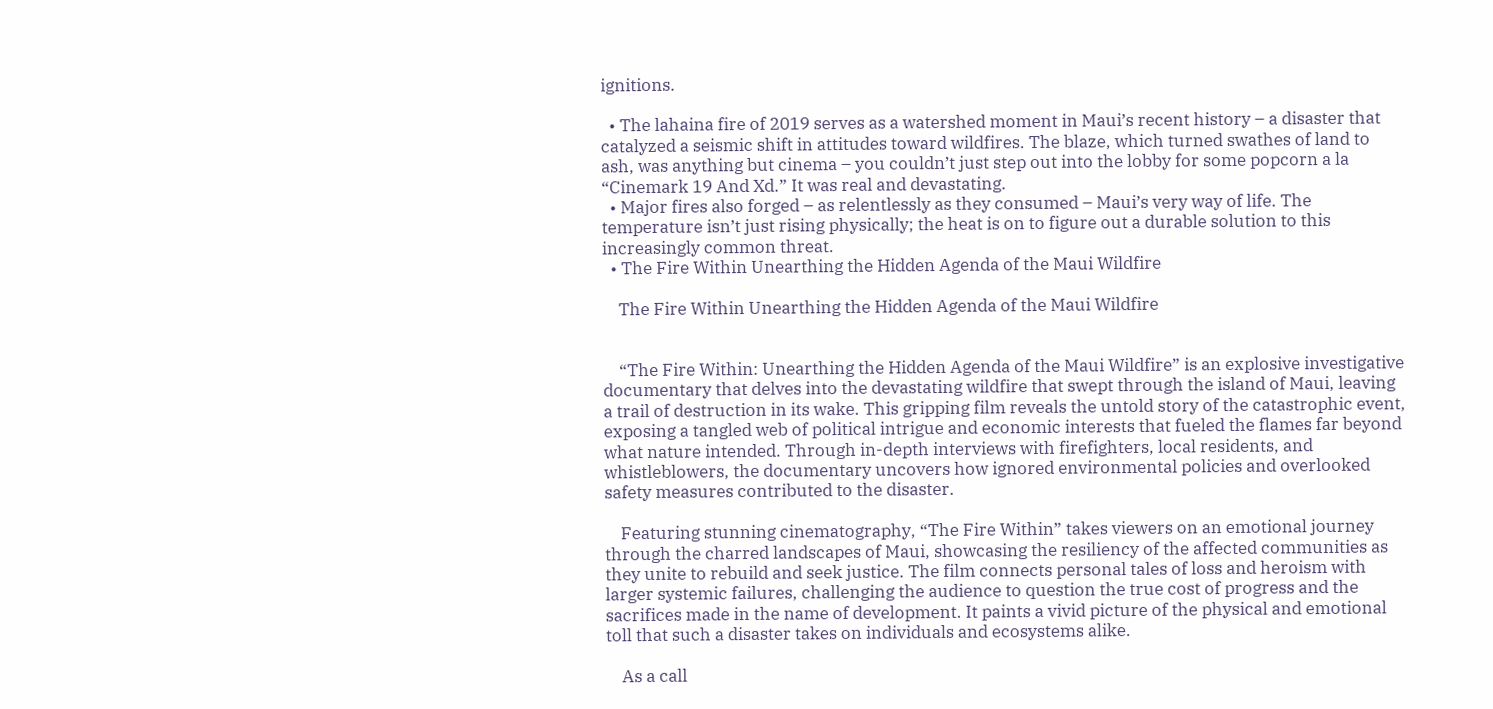ignitions.

  • The lahaina fire of 2019 serves as a watershed moment in Maui’s recent history – a disaster that catalyzed a seismic shift in attitudes toward wildfires. The blaze, which turned swathes of land to ash, was anything but cinema – you couldn’t just step out into the lobby for some popcorn a la “Cinemark 19 And Xd.” It was real and devastating.
  • Major fires also forged – as relentlessly as they consumed – Maui’s very way of life. The temperature isn’t just rising physically; the heat is on to figure out a durable solution to this increasingly common threat.
  • The Fire Within Unearthing the Hidden Agenda of the Maui Wildfire

    The Fire Within Unearthing the Hidden Agenda of the Maui Wildfire


    “The Fire Within: Unearthing the Hidden Agenda of the Maui Wildfire” is an explosive investigative documentary that delves into the devastating wildfire that swept through the island of Maui, leaving a trail of destruction in its wake. This gripping film reveals the untold story of the catastrophic event, exposing a tangled web of political intrigue and economic interests that fueled the flames far beyond what nature intended. Through in-depth interviews with firefighters, local residents, and whistleblowers, the documentary uncovers how ignored environmental policies and overlooked safety measures contributed to the disaster.

    Featuring stunning cinematography, “The Fire Within” takes viewers on an emotional journey through the charred landscapes of Maui, showcasing the resiliency of the affected communities as they unite to rebuild and seek justice. The film connects personal tales of loss and heroism with larger systemic failures, challenging the audience to question the true cost of progress and the sacrifices made in the name of development. It paints a vivid picture of the physical and emotional toll that such a disaster takes on individuals and ecosystems alike.

    As a call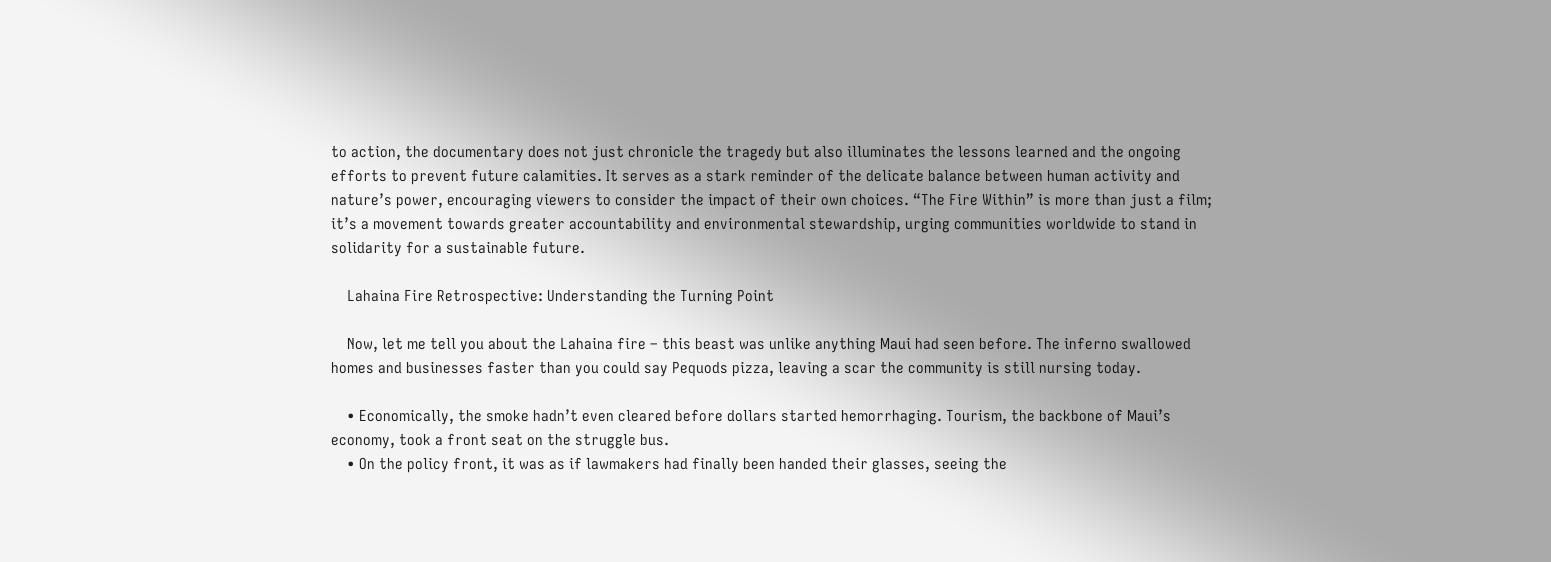to action, the documentary does not just chronicle the tragedy but also illuminates the lessons learned and the ongoing efforts to prevent future calamities. It serves as a stark reminder of the delicate balance between human activity and nature’s power, encouraging viewers to consider the impact of their own choices. “The Fire Within” is more than just a film; it’s a movement towards greater accountability and environmental stewardship, urging communities worldwide to stand in solidarity for a sustainable future.

    Lahaina Fire Retrospective: Understanding the Turning Point

    Now, let me tell you about the Lahaina fire – this beast was unlike anything Maui had seen before. The inferno swallowed homes and businesses faster than you could say Pequods pizza, leaving a scar the community is still nursing today.

    • Economically, the smoke hadn’t even cleared before dollars started hemorrhaging. Tourism, the backbone of Maui’s economy, took a front seat on the struggle bus.
    • On the policy front, it was as if lawmakers had finally been handed their glasses, seeing the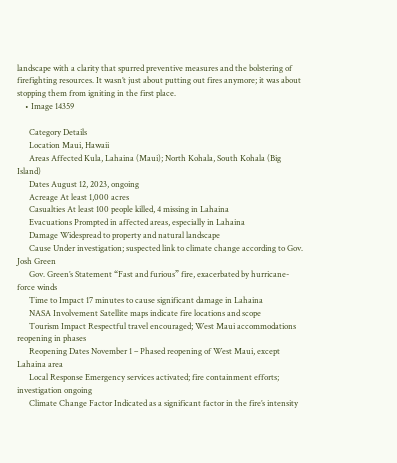landscape with a clarity that spurred preventive measures and the bolstering of firefighting resources. It wasn’t just about putting out fires anymore; it was about stopping them from igniting in the first place.
    • Image 14359

      Category Details
      Location Maui, Hawaii
      Areas Affected Kula, Lahaina (Maui); North Kohala, South Kohala (Big Island)
      Dates August 12, 2023, ongoing
      Acreage At least 1,000 acres
      Casualties At least 100 people killed, 4 missing in Lahaina
      Evacuations Prompted in affected areas, especially in Lahaina
      Damage Widespread to property and natural landscape
      Cause Under investigation; suspected link to climate change according to Gov. Josh Green
      Gov. Green’s Statement “Fast and furious” fire, exacerbated by hurricane-force winds
      Time to Impact 17 minutes to cause significant damage in Lahaina
      NASA Involvement Satellite maps indicate fire locations and scope
      Tourism Impact Respectful travel encouraged; West Maui accommodations reopening in phases
      Reopening Dates November 1 – Phased reopening of West Maui, except Lahaina area
      Local Response Emergency services activated; fire containment efforts; investigation ongoing
      Climate Change Factor Indicated as a significant factor in the fire’s intensity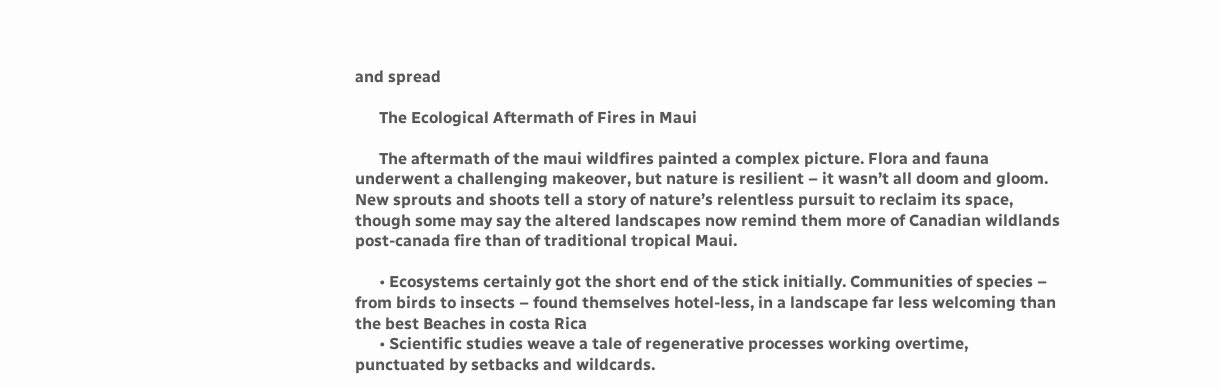and spread

      The Ecological Aftermath of Fires in Maui

      The aftermath of the maui wildfires painted a complex picture. Flora and fauna underwent a challenging makeover, but nature is resilient – it wasn’t all doom and gloom. New sprouts and shoots tell a story of nature’s relentless pursuit to reclaim its space, though some may say the altered landscapes now remind them more of Canadian wildlands post-canada fire than of traditional tropical Maui.

      • Ecosystems certainly got the short end of the stick initially. Communities of species – from birds to insects – found themselves hotel-less, in a landscape far less welcoming than the best Beaches in costa Rica
      • Scientific studies weave a tale of regenerative processes working overtime, punctuated by setbacks and wildcards.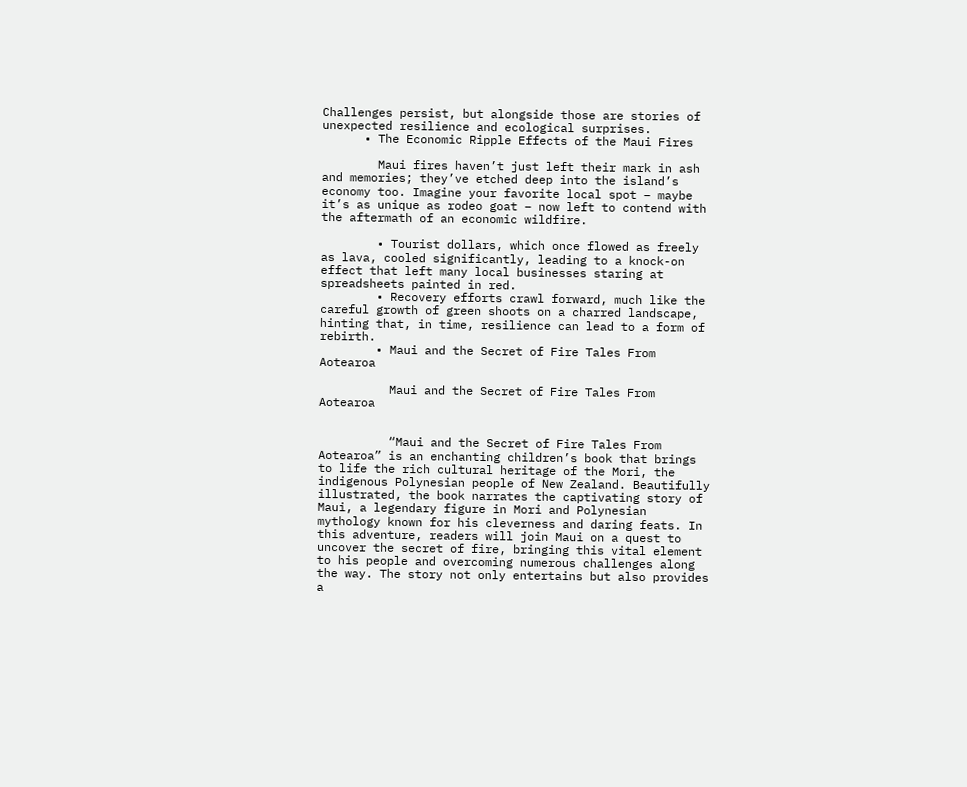Challenges persist, but alongside those are stories of unexpected resilience and ecological surprises.
      • The Economic Ripple Effects of the Maui Fires

        Maui fires haven’t just left their mark in ash and memories; they’ve etched deep into the island’s economy too. Imagine your favorite local spot – maybe it’s as unique as rodeo goat – now left to contend with the aftermath of an economic wildfire.

        • Tourist dollars, which once flowed as freely as lava, cooled significantly, leading to a knock-on effect that left many local businesses staring at spreadsheets painted in red.
        • Recovery efforts crawl forward, much like the careful growth of green shoots on a charred landscape, hinting that, in time, resilience can lead to a form of rebirth.
        • Maui and the Secret of Fire Tales From Aotearoa

          Maui and the Secret of Fire Tales From Aotearoa


          “Maui and the Secret of Fire Tales From Aotearoa” is an enchanting children’s book that brings to life the rich cultural heritage of the Mori, the indigenous Polynesian people of New Zealand. Beautifully illustrated, the book narrates the captivating story of Maui, a legendary figure in Mori and Polynesian mythology known for his cleverness and daring feats. In this adventure, readers will join Maui on a quest to uncover the secret of fire, bringing this vital element to his people and overcoming numerous challenges along the way. The story not only entertains but also provides a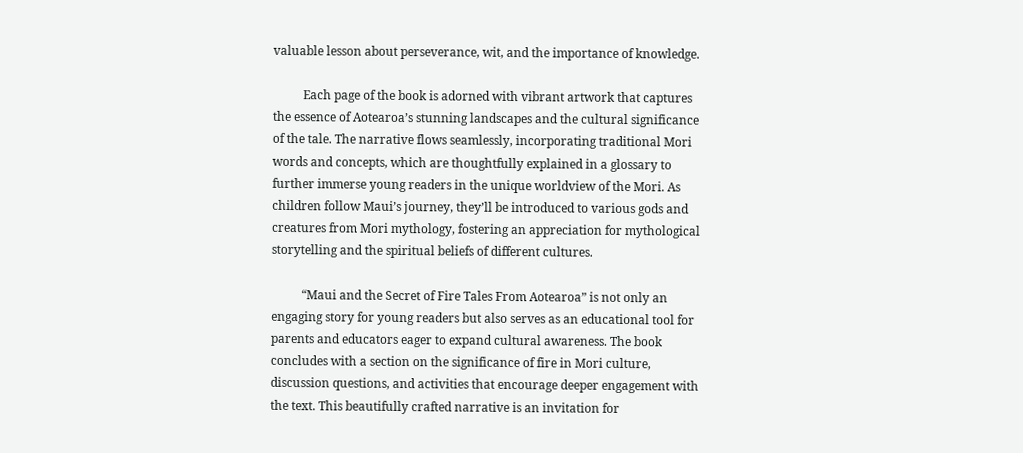valuable lesson about perseverance, wit, and the importance of knowledge.

          Each page of the book is adorned with vibrant artwork that captures the essence of Aotearoa’s stunning landscapes and the cultural significance of the tale. The narrative flows seamlessly, incorporating traditional Mori words and concepts, which are thoughtfully explained in a glossary to further immerse young readers in the unique worldview of the Mori. As children follow Maui’s journey, they’ll be introduced to various gods and creatures from Mori mythology, fostering an appreciation for mythological storytelling and the spiritual beliefs of different cultures.

          “Maui and the Secret of Fire Tales From Aotearoa” is not only an engaging story for young readers but also serves as an educational tool for parents and educators eager to expand cultural awareness. The book concludes with a section on the significance of fire in Mori culture, discussion questions, and activities that encourage deeper engagement with the text. This beautifully crafted narrative is an invitation for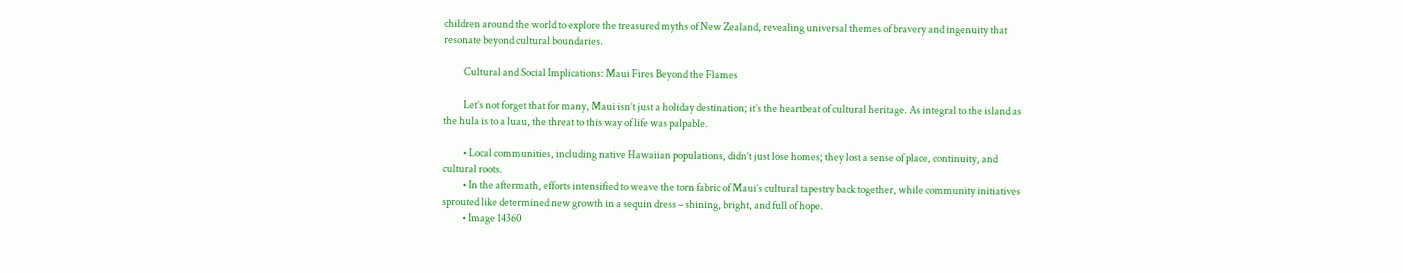children around the world to explore the treasured myths of New Zealand, revealing universal themes of bravery and ingenuity that resonate beyond cultural boundaries.

          Cultural and Social Implications: Maui Fires Beyond the Flames

          Let’s not forget that for many, Maui isn’t just a holiday destination; it’s the heartbeat of cultural heritage. As integral to the island as the hula is to a luau, the threat to this way of life was palpable.

          • Local communities, including native Hawaiian populations, didn’t just lose homes; they lost a sense of place, continuity, and cultural roots.
          • In the aftermath, efforts intensified to weave the torn fabric of Maui’s cultural tapestry back together, while community initiatives sprouted like determined new growth in a sequin dress – shining, bright, and full of hope.
          • Image 14360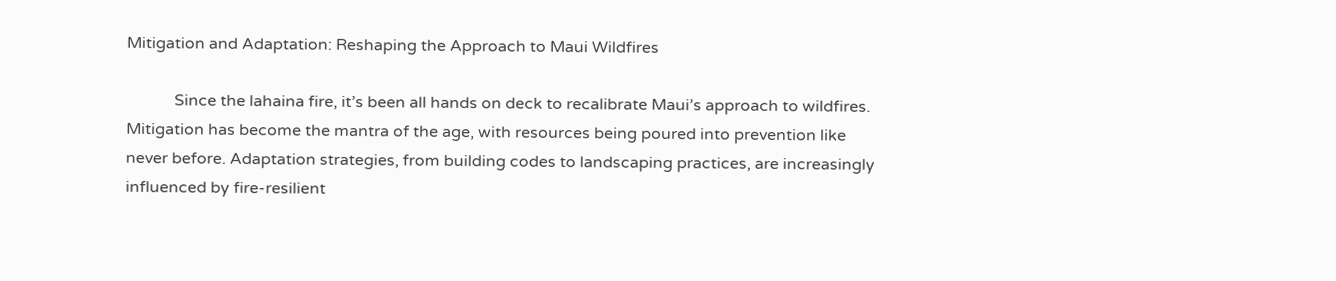Mitigation and Adaptation: Reshaping the Approach to Maui Wildfires

            Since the lahaina fire, it’s been all hands on deck to recalibrate Maui’s approach to wildfires. Mitigation has become the mantra of the age, with resources being poured into prevention like never before. Adaptation strategies, from building codes to landscaping practices, are increasingly influenced by fire-resilient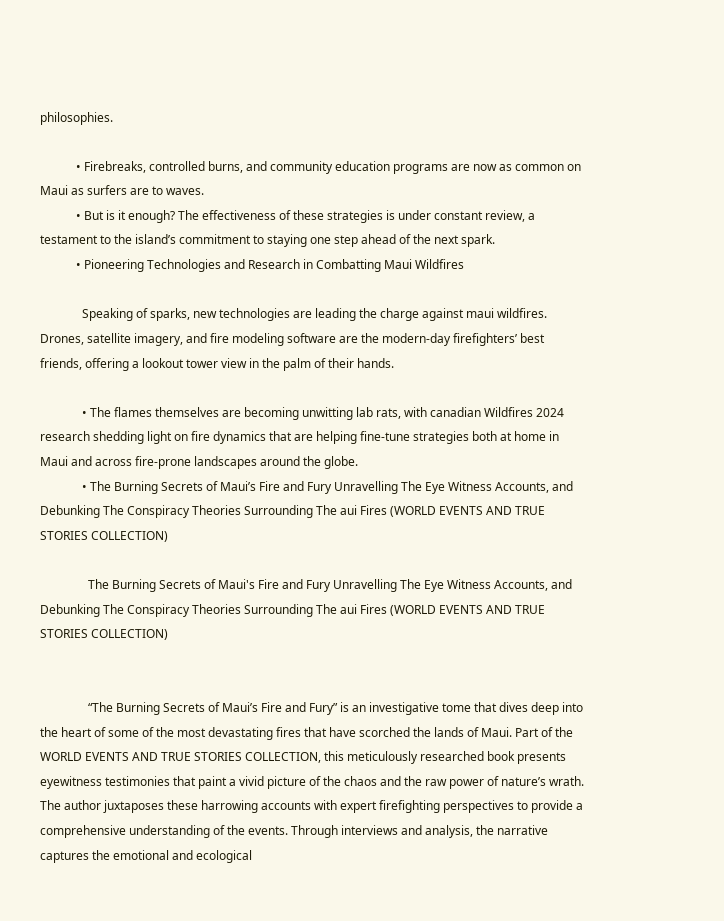philosophies.

            • Firebreaks, controlled burns, and community education programs are now as common on Maui as surfers are to waves.
            • But is it enough? The effectiveness of these strategies is under constant review, a testament to the island’s commitment to staying one step ahead of the next spark.
            • Pioneering Technologies and Research in Combatting Maui Wildfires

              Speaking of sparks, new technologies are leading the charge against maui wildfires. Drones, satellite imagery, and fire modeling software are the modern-day firefighters’ best friends, offering a lookout tower view in the palm of their hands.

              • The flames themselves are becoming unwitting lab rats, with canadian Wildfires 2024 research shedding light on fire dynamics that are helping fine-tune strategies both at home in Maui and across fire-prone landscapes around the globe.
              • The Burning Secrets of Maui’s Fire and Fury Unravelling The Eye Witness Accounts, and Debunking The Conspiracy Theories Surrounding The aui Fires (WORLD EVENTS AND TRUE STORIES COLLECTION)

                The Burning Secrets of Maui's Fire and Fury Unravelling The Eye Witness Accounts, and Debunking The Conspiracy Theories Surrounding The aui Fires (WORLD EVENTS AND TRUE STORIES COLLECTION)


                “The Burning Secrets of Maui’s Fire and Fury” is an investigative tome that dives deep into the heart of some of the most devastating fires that have scorched the lands of Maui. Part of the WORLD EVENTS AND TRUE STORIES COLLECTION, this meticulously researched book presents eyewitness testimonies that paint a vivid picture of the chaos and the raw power of nature’s wrath. The author juxtaposes these harrowing accounts with expert firefighting perspectives to provide a comprehensive understanding of the events. Through interviews and analysis, the narrative captures the emotional and ecological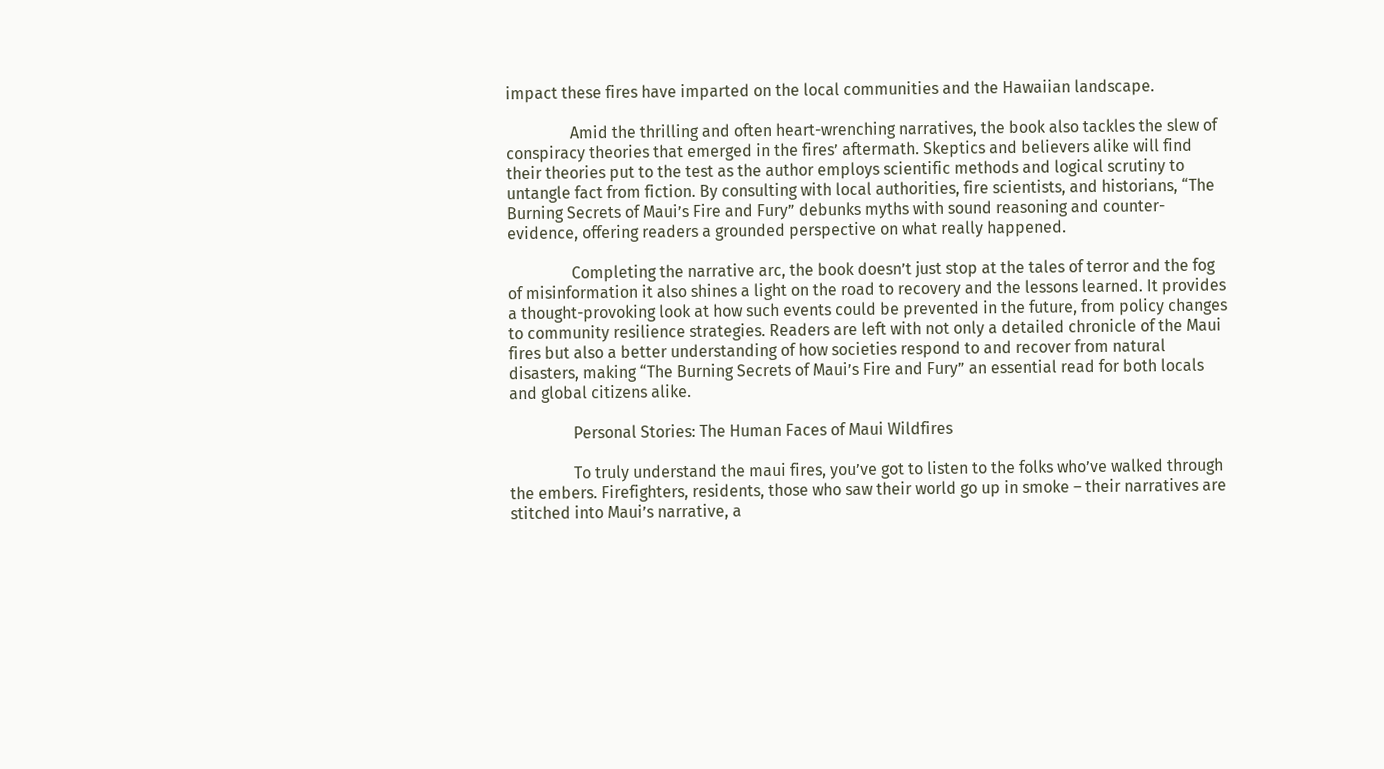impact these fires have imparted on the local communities and the Hawaiian landscape.

                Amid the thrilling and often heart-wrenching narratives, the book also tackles the slew of conspiracy theories that emerged in the fires’ aftermath. Skeptics and believers alike will find their theories put to the test as the author employs scientific methods and logical scrutiny to untangle fact from fiction. By consulting with local authorities, fire scientists, and historians, “The Burning Secrets of Maui’s Fire and Fury” debunks myths with sound reasoning and counter-evidence, offering readers a grounded perspective on what really happened.

                Completing the narrative arc, the book doesn’t just stop at the tales of terror and the fog of misinformation it also shines a light on the road to recovery and the lessons learned. It provides a thought-provoking look at how such events could be prevented in the future, from policy changes to community resilience strategies. Readers are left with not only a detailed chronicle of the Maui fires but also a better understanding of how societies respond to and recover from natural disasters, making “The Burning Secrets of Maui’s Fire and Fury” an essential read for both locals and global citizens alike.

                Personal Stories: The Human Faces of Maui Wildfires

                To truly understand the maui fires, you’ve got to listen to the folks who’ve walked through the embers. Firefighters, residents, those who saw their world go up in smoke – their narratives are stitched into Maui’s narrative, a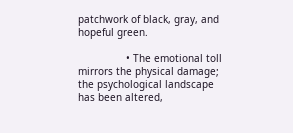patchwork of black, gray, and hopeful green.

                • The emotional toll mirrors the physical damage; the psychological landscape has been altered,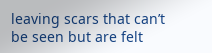leaving scars that can’t be seen but are felt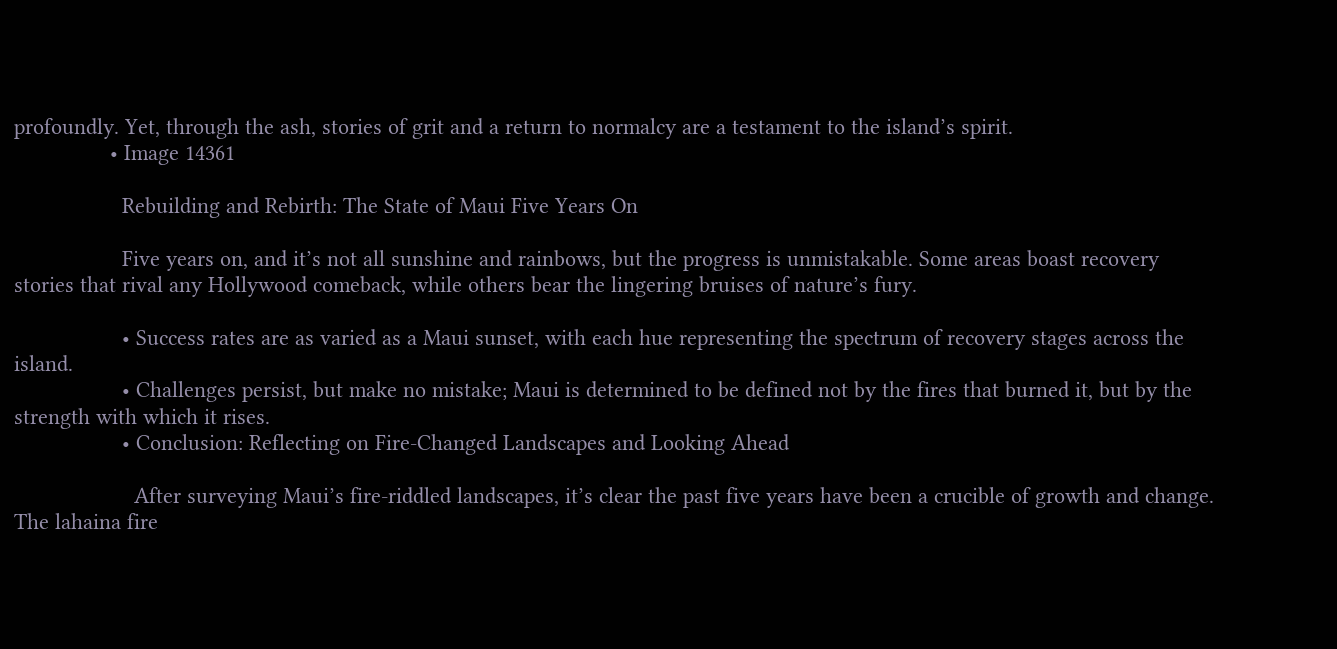profoundly. Yet, through the ash, stories of grit and a return to normalcy are a testament to the island’s spirit.
                • Image 14361

                  Rebuilding and Rebirth: The State of Maui Five Years On

                  Five years on, and it’s not all sunshine and rainbows, but the progress is unmistakable. Some areas boast recovery stories that rival any Hollywood comeback, while others bear the lingering bruises of nature’s fury.

                  • Success rates are as varied as a Maui sunset, with each hue representing the spectrum of recovery stages across the island.
                  • Challenges persist, but make no mistake; Maui is determined to be defined not by the fires that burned it, but by the strength with which it rises.
                  • Conclusion: Reflecting on Fire-Changed Landscapes and Looking Ahead

                    After surveying Maui’s fire-riddled landscapes, it’s clear the past five years have been a crucible of growth and change. The lahaina fire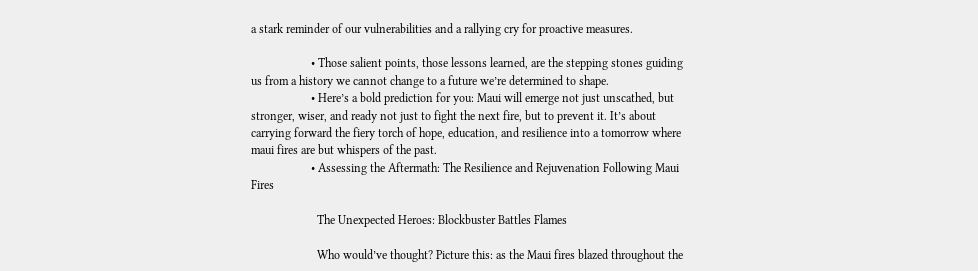a stark reminder of our vulnerabilities and a rallying cry for proactive measures.

                    • Those salient points, those lessons learned, are the stepping stones guiding us from a history we cannot change to a future we’re determined to shape.
                    • Here’s a bold prediction for you: Maui will emerge not just unscathed, but stronger, wiser, and ready not just to fight the next fire, but to prevent it. It’s about carrying forward the fiery torch of hope, education, and resilience into a tomorrow where maui fires are but whispers of the past.
                    • Assessing the Aftermath: The Resilience and Rejuvenation Following Maui Fires

                      The Unexpected Heroes: Blockbuster Battles Flames

                      Who would’ve thought? Picture this: as the Maui fires blazed throughout the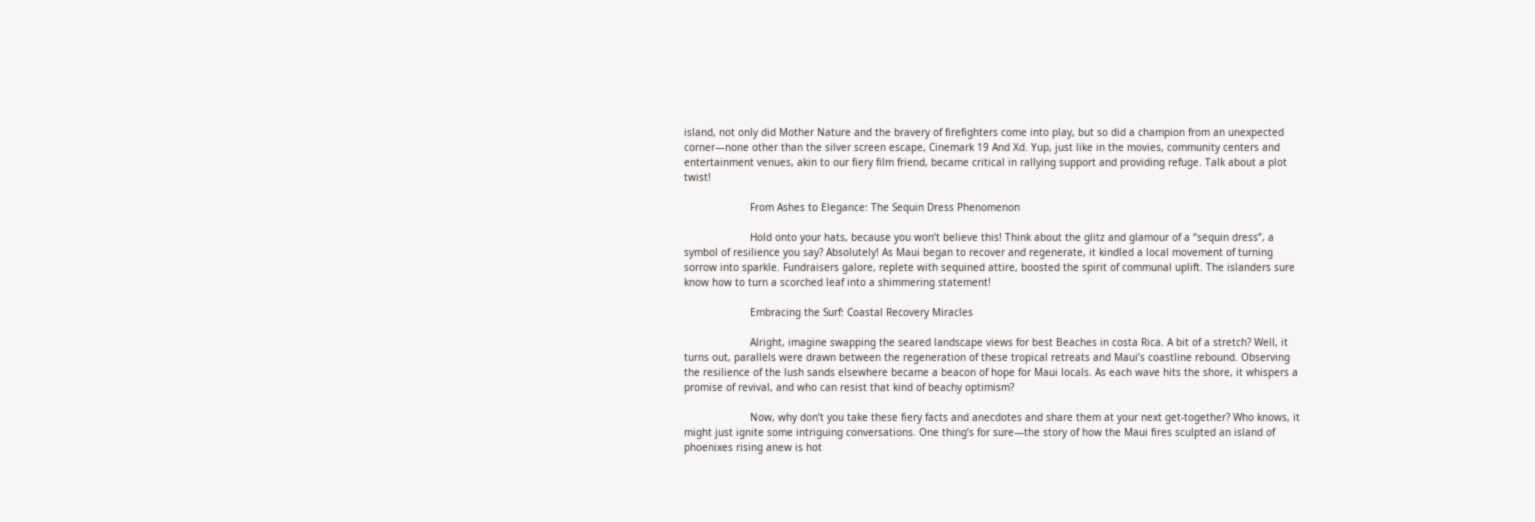island, not only did Mother Nature and the bravery of firefighters come into play, but so did a champion from an unexpected corner—none other than the silver screen escape, Cinemark 19 And Xd. Yup, just like in the movies, community centers and entertainment venues, akin to our fiery film friend, became critical in rallying support and providing refuge. Talk about a plot twist!

                      From Ashes to Elegance: The Sequin Dress Phenomenon

                      Hold onto your hats, because you won’t believe this! Think about the glitz and glamour of a “sequin dress”, a symbol of resilience you say? Absolutely! As Maui began to recover and regenerate, it kindled a local movement of turning sorrow into sparkle. Fundraisers galore, replete with sequined attire, boosted the spirit of communal uplift. The islanders sure know how to turn a scorched leaf into a shimmering statement!

                      Embracing the Surf: Coastal Recovery Miracles

                      Alright, imagine swapping the seared landscape views for best Beaches in costa Rica. A bit of a stretch? Well, it turns out, parallels were drawn between the regeneration of these tropical retreats and Maui’s coastline rebound. Observing the resilience of the lush sands elsewhere became a beacon of hope for Maui locals. As each wave hits the shore, it whispers a promise of revival, and who can resist that kind of beachy optimism?

                      Now, why don’t you take these fiery facts and anecdotes and share them at your next get-together? Who knows, it might just ignite some intriguing conversations. One thing’s for sure—the story of how the Maui fires sculpted an island of phoenixes rising anew is hot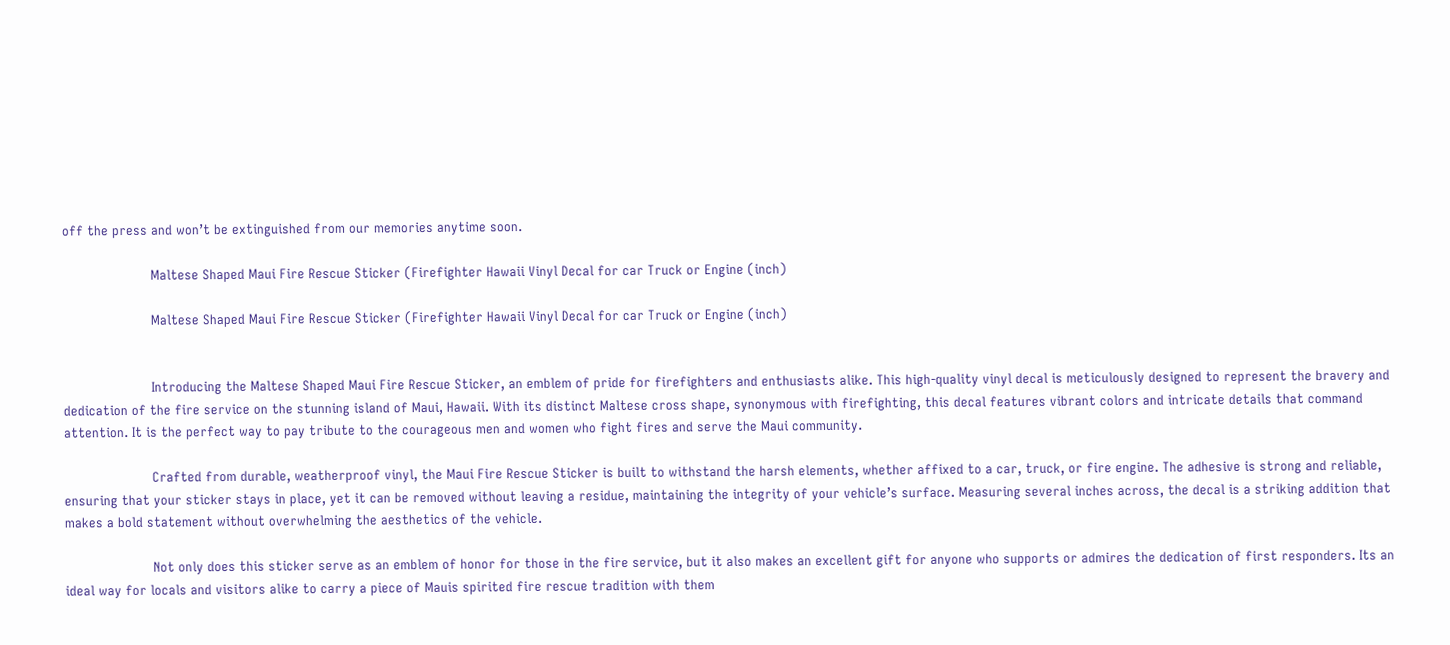off the press and won’t be extinguished from our memories anytime soon.

                      Maltese Shaped Maui Fire Rescue Sticker (Firefighter Hawaii Vinyl Decal for car Truck or Engine (inch)

                      Maltese Shaped Maui Fire Rescue Sticker (Firefighter Hawaii Vinyl Decal for car Truck or Engine (inch)


                      Introducing the Maltese Shaped Maui Fire Rescue Sticker, an emblem of pride for firefighters and enthusiasts alike. This high-quality vinyl decal is meticulously designed to represent the bravery and dedication of the fire service on the stunning island of Maui, Hawaii. With its distinct Maltese cross shape, synonymous with firefighting, this decal features vibrant colors and intricate details that command attention. It is the perfect way to pay tribute to the courageous men and women who fight fires and serve the Maui community.

                      Crafted from durable, weatherproof vinyl, the Maui Fire Rescue Sticker is built to withstand the harsh elements, whether affixed to a car, truck, or fire engine. The adhesive is strong and reliable, ensuring that your sticker stays in place, yet it can be removed without leaving a residue, maintaining the integrity of your vehicle’s surface. Measuring several inches across, the decal is a striking addition that makes a bold statement without overwhelming the aesthetics of the vehicle.

                      Not only does this sticker serve as an emblem of honor for those in the fire service, but it also makes an excellent gift for anyone who supports or admires the dedication of first responders. Its an ideal way for locals and visitors alike to carry a piece of Mauis spirited fire rescue tradition with them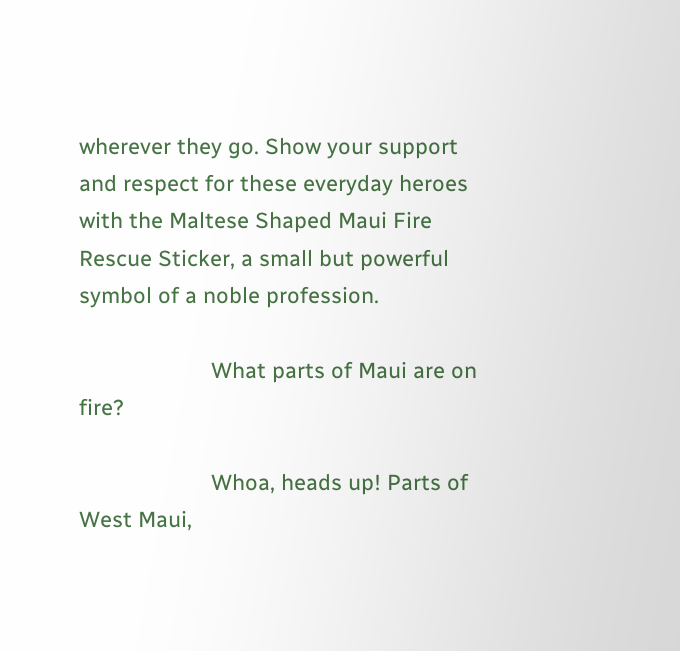wherever they go. Show your support and respect for these everyday heroes with the Maltese Shaped Maui Fire Rescue Sticker, a small but powerful symbol of a noble profession.

                      What parts of Maui are on fire?

                      Whoa, heads up! Parts of West Maui,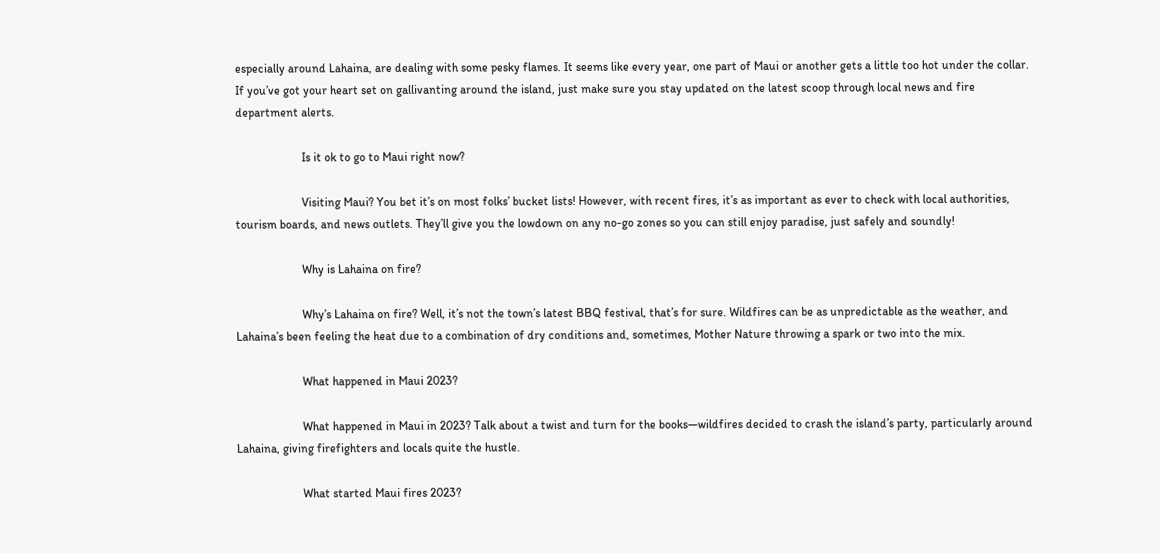especially around Lahaina, are dealing with some pesky flames. It seems like every year, one part of Maui or another gets a little too hot under the collar. If you’ve got your heart set on gallivanting around the island, just make sure you stay updated on the latest scoop through local news and fire department alerts.

                      Is it ok to go to Maui right now?

                      Visiting Maui? You bet it’s on most folks’ bucket lists! However, with recent fires, it’s as important as ever to check with local authorities, tourism boards, and news outlets. They’ll give you the lowdown on any no-go zones so you can still enjoy paradise, just safely and soundly!

                      Why is Lahaina on fire?

                      Why’s Lahaina on fire? Well, it’s not the town’s latest BBQ festival, that’s for sure. Wildfires can be as unpredictable as the weather, and Lahaina’s been feeling the heat due to a combination of dry conditions and, sometimes, Mother Nature throwing a spark or two into the mix.

                      What happened in Maui 2023?

                      What happened in Maui in 2023? Talk about a twist and turn for the books—wildfires decided to crash the island’s party, particularly around Lahaina, giving firefighters and locals quite the hustle.

                      What started Maui fires 2023?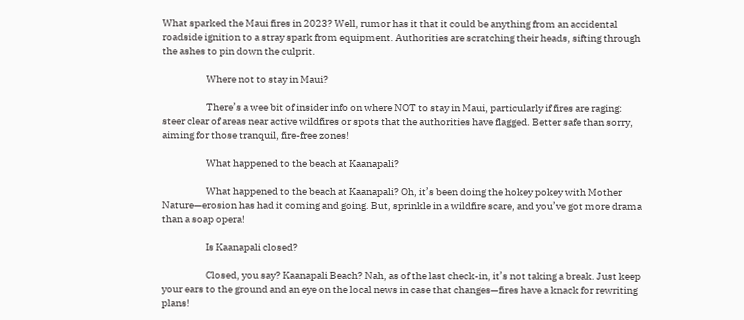What sparked the Maui fires in 2023? Well, rumor has it that it could be anything from an accidental roadside ignition to a stray spark from equipment. Authorities are scratching their heads, sifting through the ashes to pin down the culprit.

                      Where not to stay in Maui?

                      There’s a wee bit of insider info on where NOT to stay in Maui, particularly if fires are raging: steer clear of areas near active wildfires or spots that the authorities have flagged. Better safe than sorry, aiming for those tranquil, fire-free zones!

                      What happened to the beach at Kaanapali?

                      What happened to the beach at Kaanapali? Oh, it’s been doing the hokey pokey with Mother Nature—erosion has had it coming and going. But, sprinkle in a wildfire scare, and you’ve got more drama than a soap opera!

                      Is Kaanapali closed?

                      Closed, you say? Kaanapali Beach? Nah, as of the last check-in, it’s not taking a break. Just keep your ears to the ground and an eye on the local news in case that changes—fires have a knack for rewriting plans!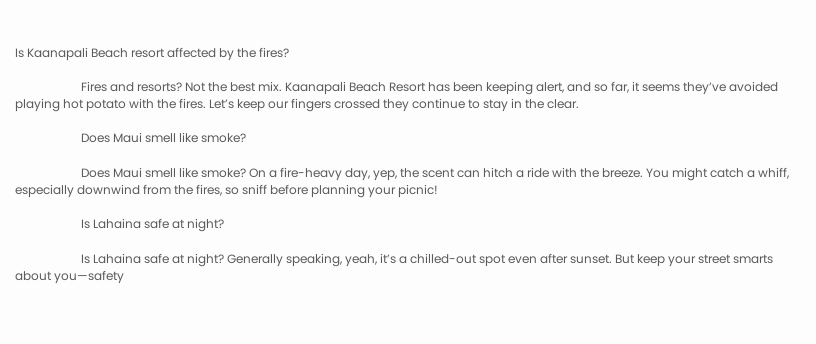Is Kaanapali Beach resort affected by the fires?

                      Fires and resorts? Not the best mix. Kaanapali Beach Resort has been keeping alert, and so far, it seems they’ve avoided playing hot potato with the fires. Let’s keep our fingers crossed they continue to stay in the clear.

                      Does Maui smell like smoke?

                      Does Maui smell like smoke? On a fire-heavy day, yep, the scent can hitch a ride with the breeze. You might catch a whiff, especially downwind from the fires, so sniff before planning your picnic!

                      Is Lahaina safe at night?

                      Is Lahaina safe at night? Generally speaking, yeah, it’s a chilled-out spot even after sunset. But keep your street smarts about you—safety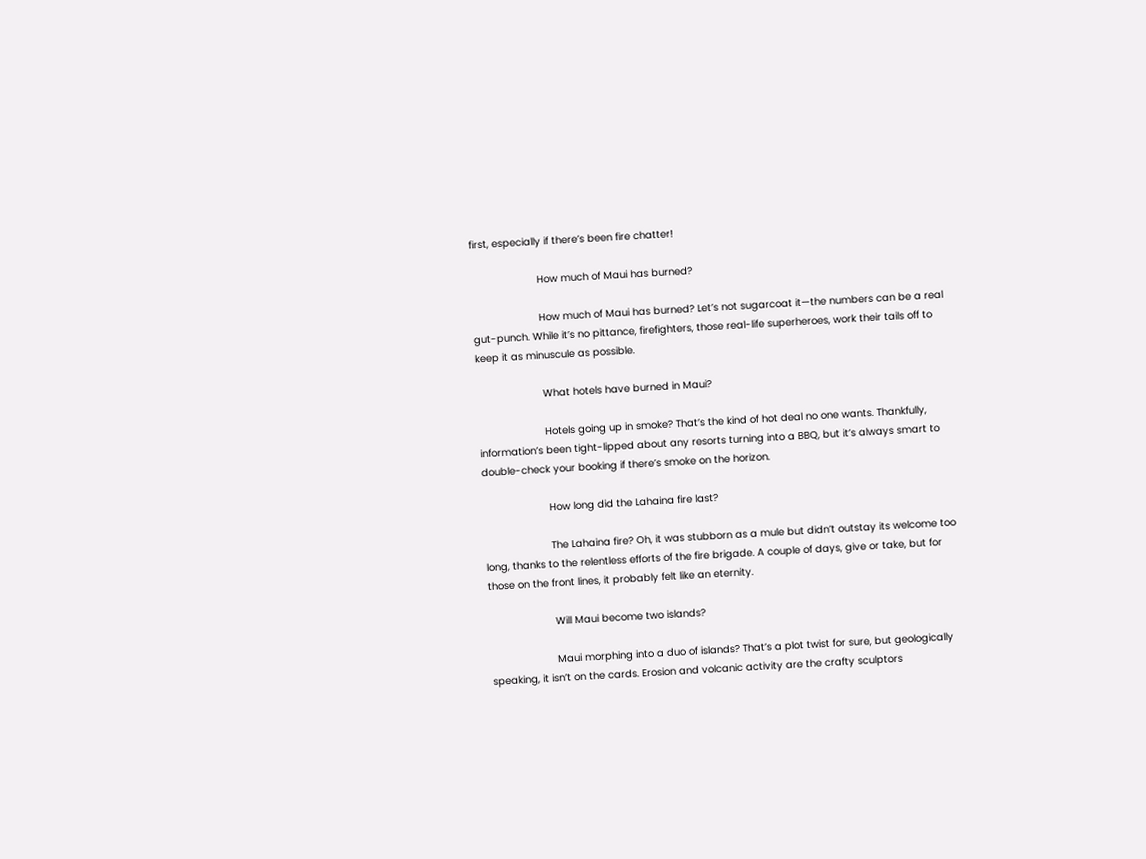first, especially if there’s been fire chatter!

                      How much of Maui has burned?

                      How much of Maui has burned? Let’s not sugarcoat it—the numbers can be a real gut-punch. While it’s no pittance, firefighters, those real-life superheroes, work their tails off to keep it as minuscule as possible.

                      What hotels have burned in Maui?

                      Hotels going up in smoke? That’s the kind of hot deal no one wants. Thankfully, information’s been tight-lipped about any resorts turning into a BBQ, but it’s always smart to double-check your booking if there’s smoke on the horizon.

                      How long did the Lahaina fire last?

                      The Lahaina fire? Oh, it was stubborn as a mule but didn’t outstay its welcome too long, thanks to the relentless efforts of the fire brigade. A couple of days, give or take, but for those on the front lines, it probably felt like an eternity.

                      Will Maui become two islands?

                      Maui morphing into a duo of islands? That’s a plot twist for sure, but geologically speaking, it isn’t on the cards. Erosion and volcanic activity are the crafty sculptors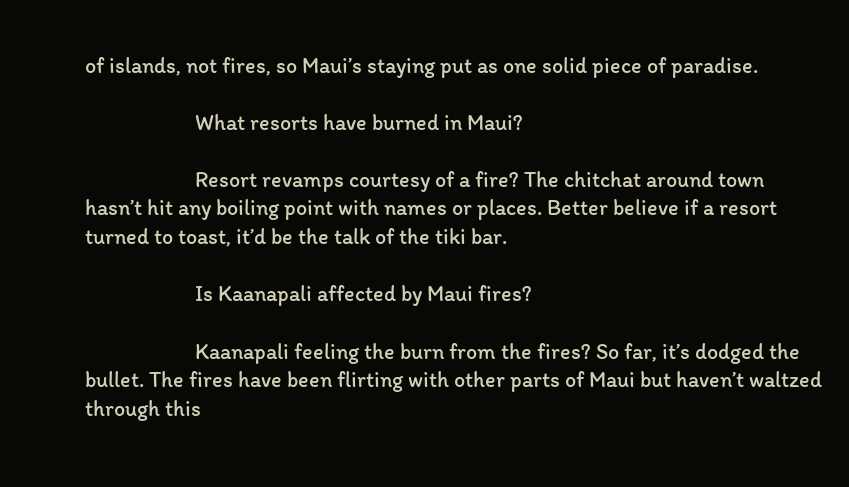of islands, not fires, so Maui’s staying put as one solid piece of paradise.

                      What resorts have burned in Maui?

                      Resort revamps courtesy of a fire? The chitchat around town hasn’t hit any boiling point with names or places. Better believe if a resort turned to toast, it’d be the talk of the tiki bar.

                      Is Kaanapali affected by Maui fires?

                      Kaanapali feeling the burn from the fires? So far, it’s dodged the bullet. The fires have been flirting with other parts of Maui but haven’t waltzed through this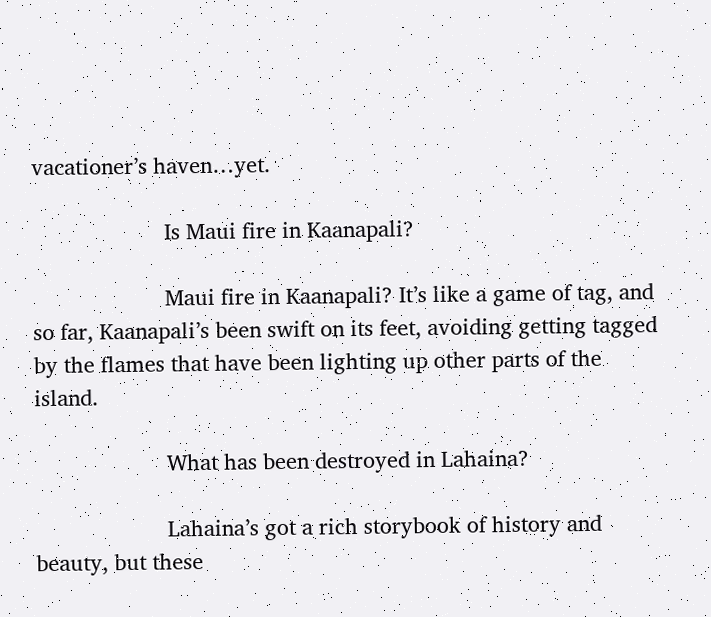vacationer’s haven…yet.

                      Is Maui fire in Kaanapali?

                      Maui fire in Kaanapali? It’s like a game of tag, and so far, Kaanapali’s been swift on its feet, avoiding getting tagged by the flames that have been lighting up other parts of the island.

                      What has been destroyed in Lahaina?

                      Lahaina’s got a rich storybook of history and beauty, but these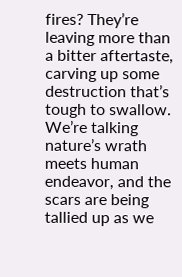fires? They’re leaving more than a bitter aftertaste, carving up some destruction that’s tough to swallow. We’re talking nature’s wrath meets human endeavor, and the scars are being tallied up as we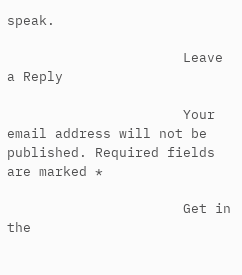speak.

                      Leave a Reply

                      Your email address will not be published. Required fields are marked *

                      Get in the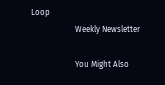Loop
                      Weekly Newsletter

                      You Might Also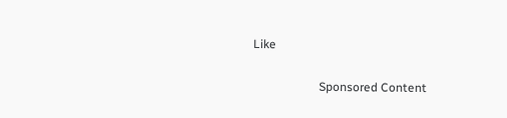Like

                      Sponsored Content